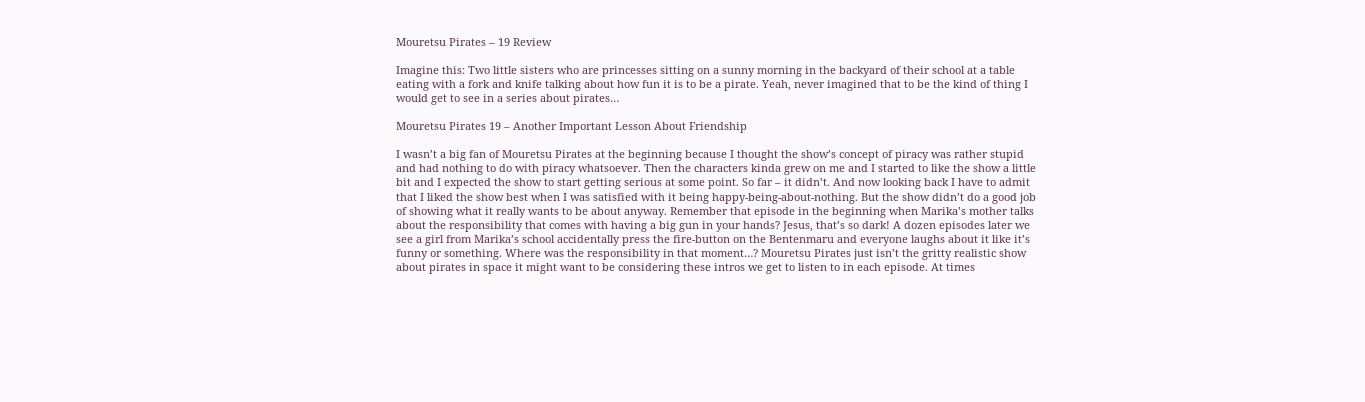Mouretsu Pirates – 19 Review

Imagine this: Two little sisters who are princesses sitting on a sunny morning in the backyard of their school at a table eating with a fork and knife talking about how fun it is to be a pirate. Yeah, never imagined that to be the kind of thing I would get to see in a series about pirates…

Mouretsu Pirates 19 – Another Important Lesson About Friendship

I wasn’t a big fan of Mouretsu Pirates at the beginning because I thought the show’s concept of piracy was rather stupid and had nothing to do with piracy whatsoever. Then the characters kinda grew on me and I started to like the show a little bit and I expected the show to start getting serious at some point. So far – it didn’t. And now looking back I have to admit that I liked the show best when I was satisfied with it being happy-being-about-nothing. But the show didn’t do a good job of showing what it really wants to be about anyway. Remember that episode in the beginning when Marika’s mother talks about the responsibility that comes with having a big gun in your hands? Jesus, that’s so dark! A dozen episodes later we see a girl from Marika’s school accidentally press the fire-button on the Bentenmaru and everyone laughs about it like it’s funny or something. Where was the responsibility in that moment…? Mouretsu Pirates just isn’t the gritty realistic show about pirates in space it might want to be considering these intros we get to listen to in each episode. At times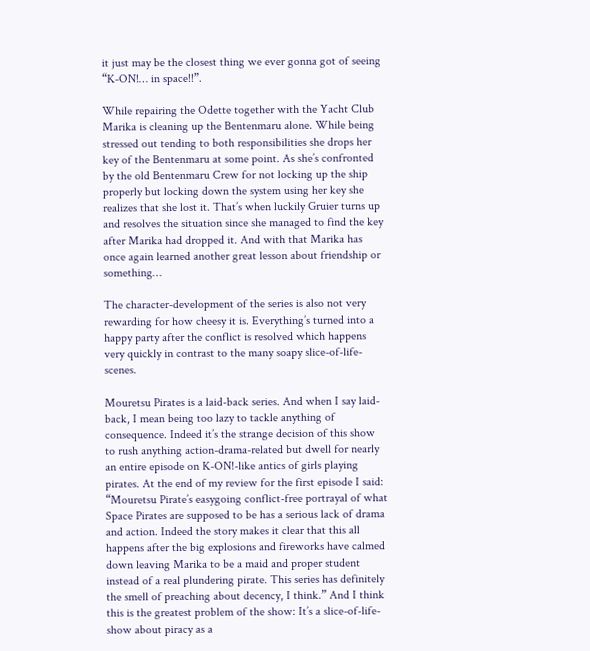it just may be the closest thing we ever gonna got of seeing “K-ON!… in space!!”.

While repairing the Odette together with the Yacht Club Marika is cleaning up the Bentenmaru alone. While being stressed out tending to both responsibilities she drops her key of the Bentenmaru at some point. As she’s confronted by the old Bentenmaru Crew for not locking up the ship properly but locking down the system using her key she realizes that she lost it. That’s when luckily Gruier turns up and resolves the situation since she managed to find the key after Marika had dropped it. And with that Marika has once again learned another great lesson about friendship or something…

The character-development of the series is also not very rewarding for how cheesy it is. Everything’s turned into a happy party after the conflict is resolved which happens very quickly in contrast to the many soapy slice-of-life-scenes.

Mouretsu Pirates is a laid-back series. And when I say laid-back, I mean being too lazy to tackle anything of consequence. Indeed it’s the strange decision of this show to rush anything action-drama-related but dwell for nearly an entire episode on K-ON!-like antics of girls playing pirates. At the end of my review for the first episode I said: “Mouretsu Pirate’s easygoing conflict-free portrayal of what Space Pirates are supposed to be has a serious lack of drama and action. Indeed the story makes it clear that this all happens after the big explosions and fireworks have calmed down leaving Marika to be a maid and proper student instead of a real plundering pirate. This series has definitely the smell of preaching about decency, I think.” And I think this is the greatest problem of the show: It’s a slice-of-life-show about piracy as a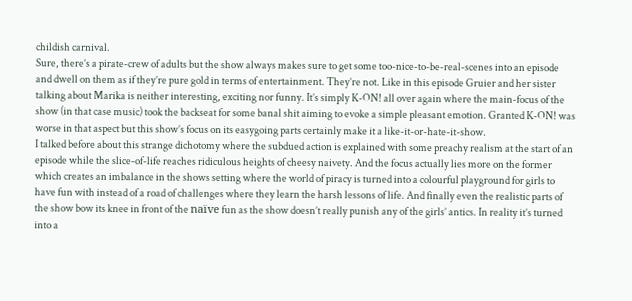childish carnival.
Sure, there’s a pirate-crew of adults but the show always makes sure to get some too-nice-to-be-real-scenes into an episode and dwell on them as if they’re pure gold in terms of entertainment. They’re not. Like in this episode Gruier and her sister talking about Marika is neither interesting, exciting nor funny. It’s simply K-ON! all over again where the main-focus of the show (in that case music) took the backseat for some banal shit aiming to evoke a simple pleasant emotion. Granted K-ON! was worse in that aspect but this show’s focus on its easygoing parts certainly make it a like-it-or-hate-it-show.
I talked before about this strange dichotomy where the subdued action is explained with some preachy realism at the start of an episode while the slice-of-life reaches ridiculous heights of cheesy naivety. And the focus actually lies more on the former which creates an imbalance in the shows setting where the world of piracy is turned into a colourful playground for girls to have fun with instead of a road of challenges where they learn the harsh lessons of life. And finally even the realistic parts of the show bow its knee in front of the naïve fun as the show doesn’t really punish any of the girls’ antics. In reality it’s turned into a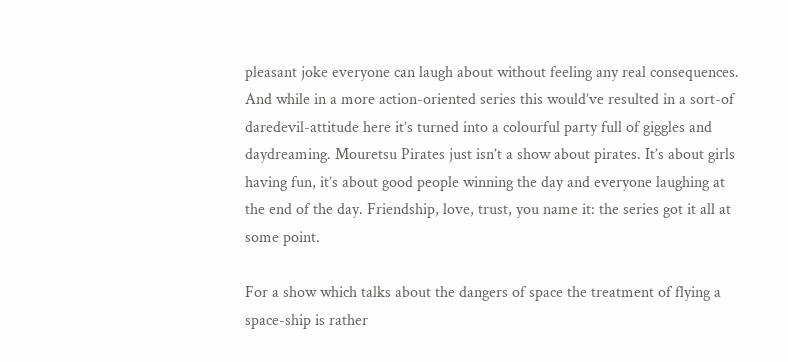pleasant joke everyone can laugh about without feeling any real consequences. And while in a more action-oriented series this would’ve resulted in a sort-of daredevil-attitude here it’s turned into a colourful party full of giggles and daydreaming. Mouretsu Pirates just isn’t a show about pirates. It’s about girls having fun, it’s about good people winning the day and everyone laughing at the end of the day. Friendship, love, trust, you name it: the series got it all at some point.

For a show which talks about the dangers of space the treatment of flying a space-ship is rather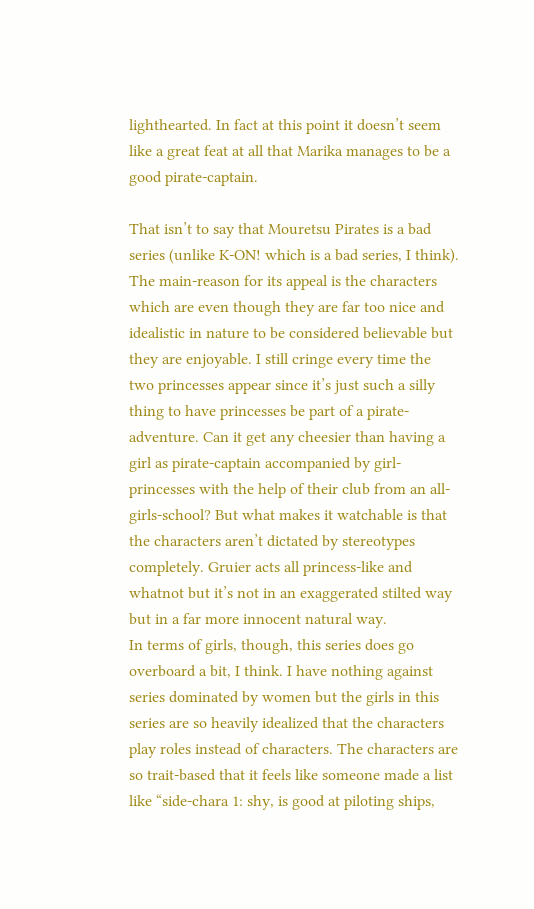lighthearted. In fact at this point it doesn’t seem like a great feat at all that Marika manages to be a good pirate-captain.

That isn’t to say that Mouretsu Pirates is a bad series (unlike K-ON! which is a bad series, I think). The main-reason for its appeal is the characters which are even though they are far too nice and idealistic in nature to be considered believable but they are enjoyable. I still cringe every time the two princesses appear since it’s just such a silly thing to have princesses be part of a pirate-adventure. Can it get any cheesier than having a girl as pirate-captain accompanied by girl-princesses with the help of their club from an all-girls-school? But what makes it watchable is that the characters aren’t dictated by stereotypes completely. Gruier acts all princess-like and whatnot but it’s not in an exaggerated stilted way but in a far more innocent natural way.
In terms of girls, though, this series does go overboard a bit, I think. I have nothing against series dominated by women but the girls in this series are so heavily idealized that the characters play roles instead of characters. The characters are so trait-based that it feels like someone made a list like “side-chara 1: shy, is good at piloting ships,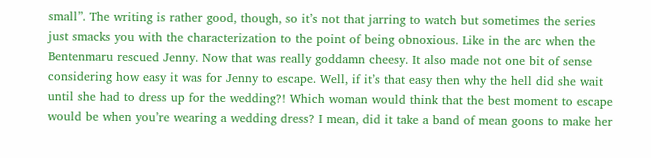small”. The writing is rather good, though, so it’s not that jarring to watch but sometimes the series just smacks you with the characterization to the point of being obnoxious. Like in the arc when the Bentenmaru rescued Jenny. Now that was really goddamn cheesy. It also made not one bit of sense considering how easy it was for Jenny to escape. Well, if it’s that easy then why the hell did she wait until she had to dress up for the wedding?! Which woman would think that the best moment to escape would be when you’re wearing a wedding dress? I mean, did it take a band of mean goons to make her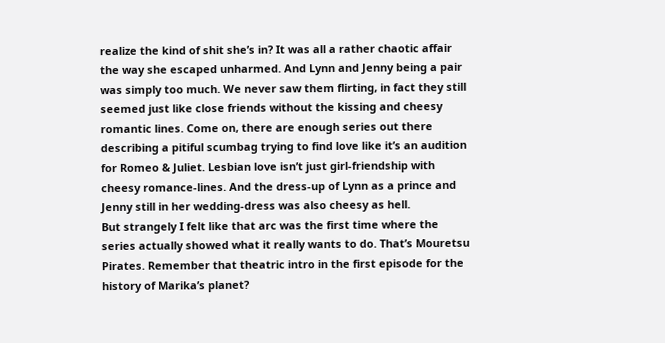realize the kind of shit she’s in? It was all a rather chaotic affair the way she escaped unharmed. And Lynn and Jenny being a pair was simply too much. We never saw them flirting, in fact they still seemed just like close friends without the kissing and cheesy romantic lines. Come on, there are enough series out there describing a pitiful scumbag trying to find love like it’s an audition for Romeo & Juliet. Lesbian love isn’t just girl-friendship with cheesy romance-lines. And the dress-up of Lynn as a prince and Jenny still in her wedding-dress was also cheesy as hell.
But strangely I felt like that arc was the first time where the series actually showed what it really wants to do. That’s Mouretsu Pirates. Remember that theatric intro in the first episode for the history of Marika’s planet?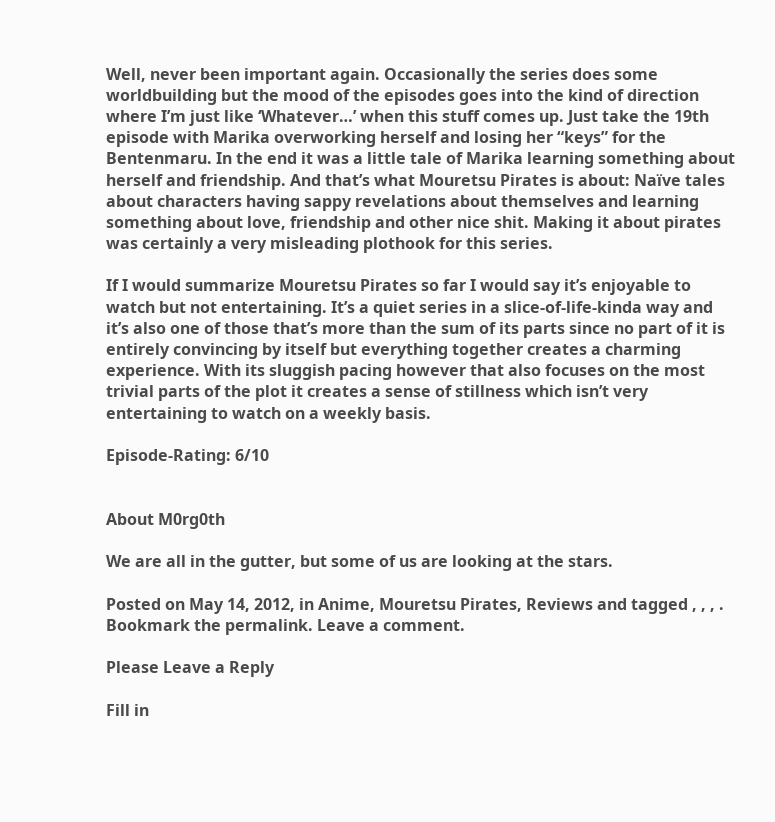Well, never been important again. Occasionally the series does some worldbuilding but the mood of the episodes goes into the kind of direction where I’m just like ‘Whatever…’ when this stuff comes up. Just take the 19th episode with Marika overworking herself and losing her “keys” for the Bentenmaru. In the end it was a little tale of Marika learning something about herself and friendship. And that’s what Mouretsu Pirates is about: Naïve tales about characters having sappy revelations about themselves and learning something about love, friendship and other nice shit. Making it about pirates was certainly a very misleading plothook for this series.

If I would summarize Mouretsu Pirates so far I would say it’s enjoyable to watch but not entertaining. It’s a quiet series in a slice-of-life-kinda way and it’s also one of those that’s more than the sum of its parts since no part of it is entirely convincing by itself but everything together creates a charming experience. With its sluggish pacing however that also focuses on the most trivial parts of the plot it creates a sense of stillness which isn’t very entertaining to watch on a weekly basis.

Episode-Rating: 6/10


About M0rg0th

We are all in the gutter, but some of us are looking at the stars.

Posted on May 14, 2012, in Anime, Mouretsu Pirates, Reviews and tagged , , , . Bookmark the permalink. Leave a comment.

Please Leave a Reply

Fill in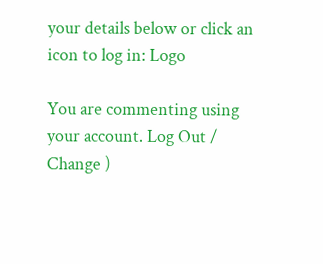your details below or click an icon to log in: Logo

You are commenting using your account. Log Out /  Change )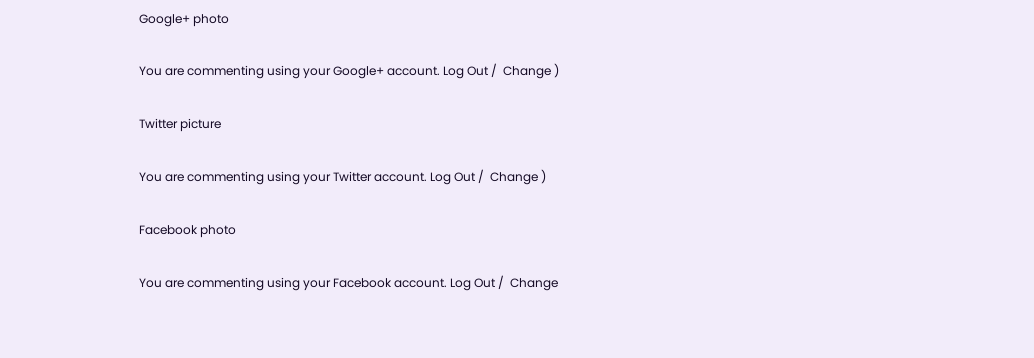Google+ photo

You are commenting using your Google+ account. Log Out /  Change )

Twitter picture

You are commenting using your Twitter account. Log Out /  Change )

Facebook photo

You are commenting using your Facebook account. Log Out /  Change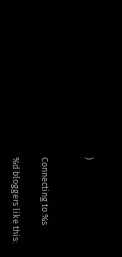)


Connecting to %s

%d bloggers like this: